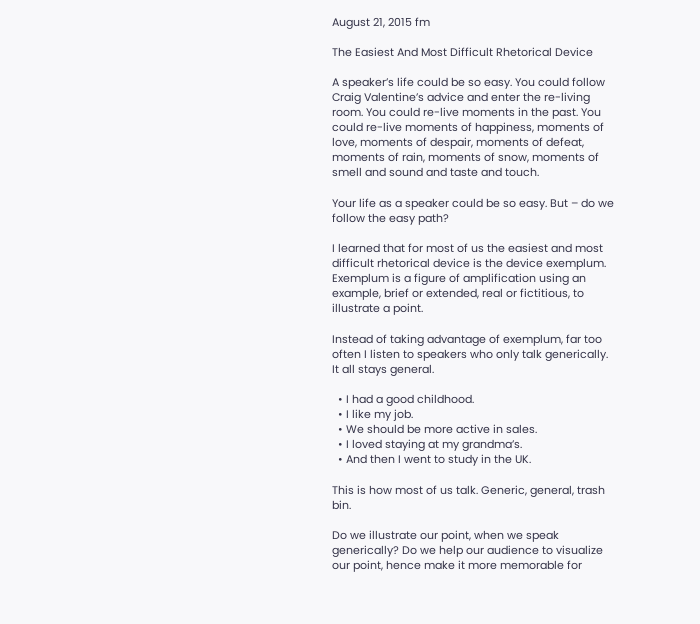August 21, 2015 fm

The Easiest And Most Difficult Rhetorical Device

A speaker’s life could be so easy. You could follow Craig Valentine’s advice and enter the re-living room. You could re-live moments in the past. You could re-live moments of happiness, moments of love, moments of despair, moments of defeat, moments of rain, moments of snow, moments of smell and sound and taste and touch.

Your life as a speaker could be so easy. But – do we follow the easy path?

I learned that for most of us the easiest and most difficult rhetorical device is the device exemplum. Exemplum is a figure of amplification using an example, brief or extended, real or fictitious, to illustrate a point.

Instead of taking advantage of exemplum, far too often I listen to speakers who only talk generically. It all stays general.

  • I had a good childhood.
  • I like my job.
  • We should be more active in sales.
  • I loved staying at my grandma’s.
  • And then I went to study in the UK.

This is how most of us talk. Generic, general, trash bin.

Do we illustrate our point, when we speak generically? Do we help our audience to visualize our point, hence make it more memorable for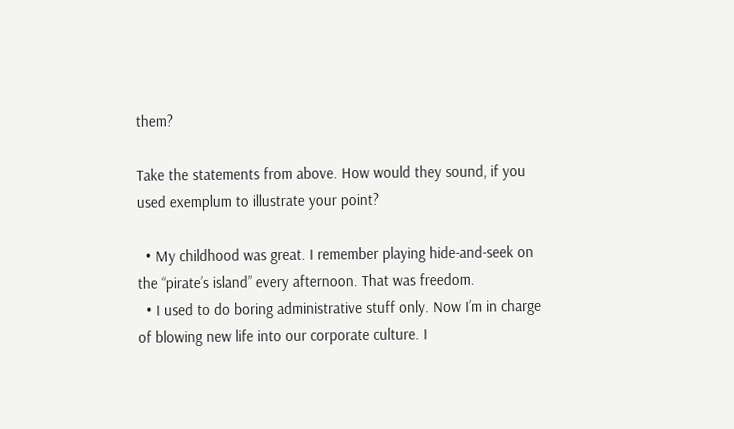them?

Take the statements from above. How would they sound, if you used exemplum to illustrate your point?

  • My childhood was great. I remember playing hide-and-seek on the “pirate’s island” every afternoon. That was freedom.
  • I used to do boring administrative stuff only. Now I’m in charge of blowing new life into our corporate culture. I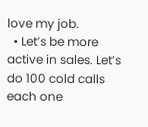love my job.
  • Let’s be more active in sales. Let’s do 100 cold calls each one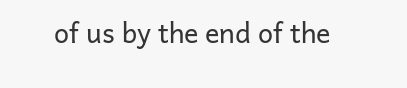of us by the end of the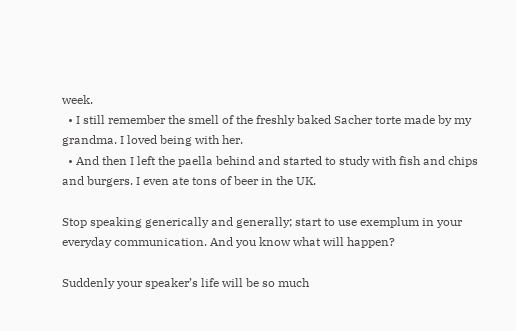week.
  • I still remember the smell of the freshly baked Sacher torte made by my grandma. I loved being with her.
  • And then I left the paella behind and started to study with fish and chips and burgers. I even ate tons of beer in the UK.

Stop speaking generically and generally; start to use exemplum in your everyday communication. And you know what will happen?

Suddenly your speaker’s life will be so much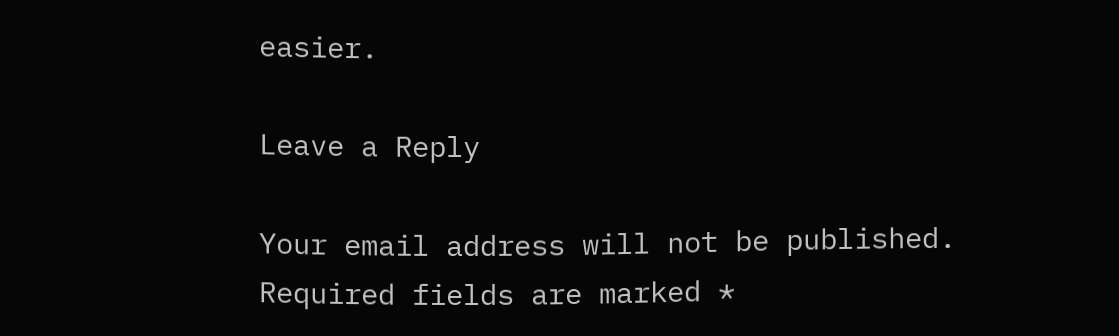easier.

Leave a Reply

Your email address will not be published. Required fields are marked *